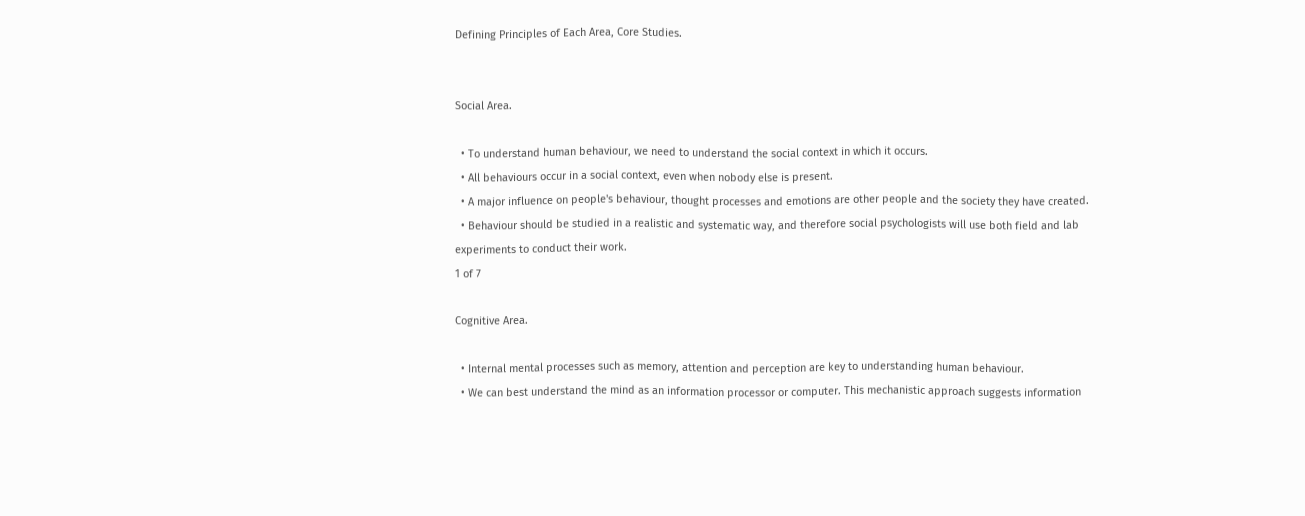Defining Principles of Each Area, Core Studies.


Social Area.

  • To understand human behaviour, we need to understand the social context in which it occurs.
  • All behaviours occur in a social context, even when nobody else is present.
  • A major influence on people's behaviour, thought processes and emotions are other people and the society they have created.
  • Behaviour should be studied in a realistic and systematic way, and therefore social psychologists will use both field and lab experiments to conduct their work.
1 of 7

Cognitive Area.

  • Internal mental processes such as memory, attention and perception are key to understanding human behaviour.
  • We can best understand the mind as an information processor or computer. This mechanistic approach suggests information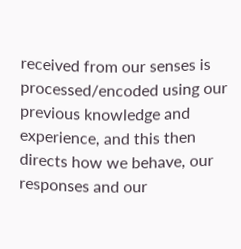received from our senses is processed/encoded using our previous knowledge and experience, and this then directs how we behave, our responses and our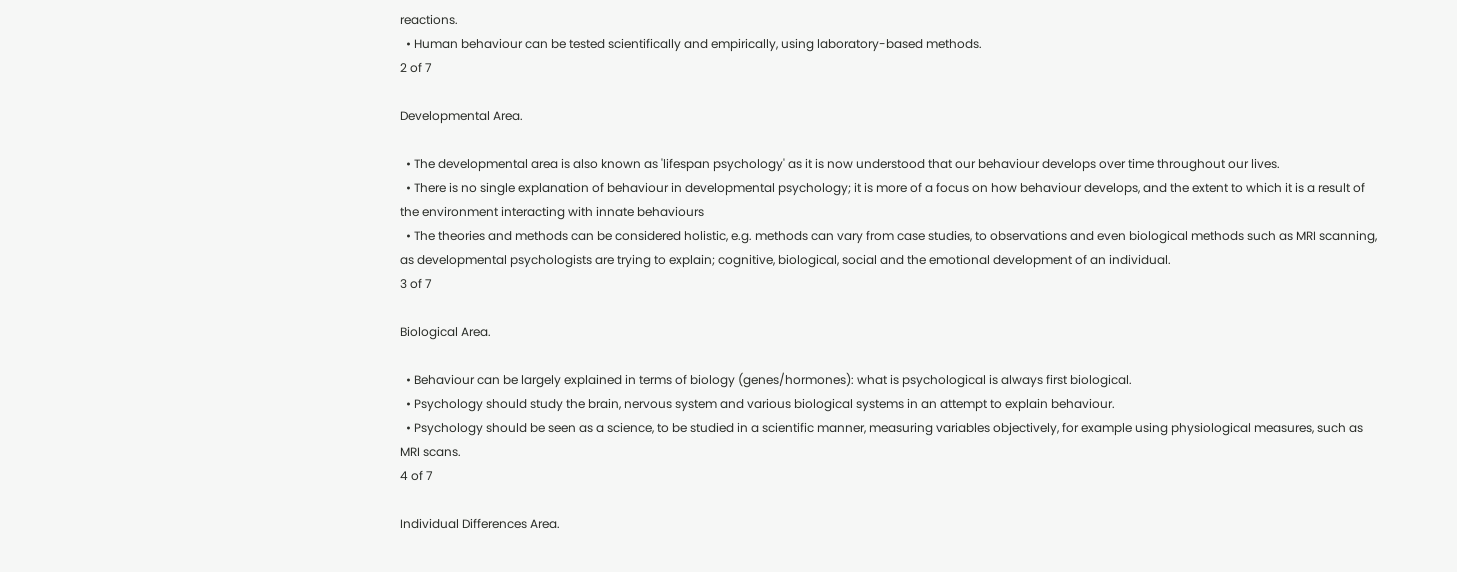reactions.
  • Human behaviour can be tested scientifically and empirically, using laboratory-based methods.
2 of 7

Developmental Area.

  • The developmental area is also known as 'lifespan psychology' as it is now understood that our behaviour develops over time throughout our lives.
  • There is no single explanation of behaviour in developmental psychology; it is more of a focus on how behaviour develops, and the extent to which it is a result of the environment interacting with innate behaviours
  • The theories and methods can be considered holistic, e.g. methods can vary from case studies, to observations and even biological methods such as MRI scanning, as developmental psychologists are trying to explain; cognitive, biological, social and the emotional development of an individual.
3 of 7

Biological Area.

  • Behaviour can be largely explained in terms of biology (genes/hormones): what is psychological is always first biological.
  • Psychology should study the brain, nervous system and various biological systems in an attempt to explain behaviour.
  • Psychology should be seen as a science, to be studied in a scientific manner, measuring variables objectively, for example using physiological measures, such as MRI scans.
4 of 7

Individual Differences Area.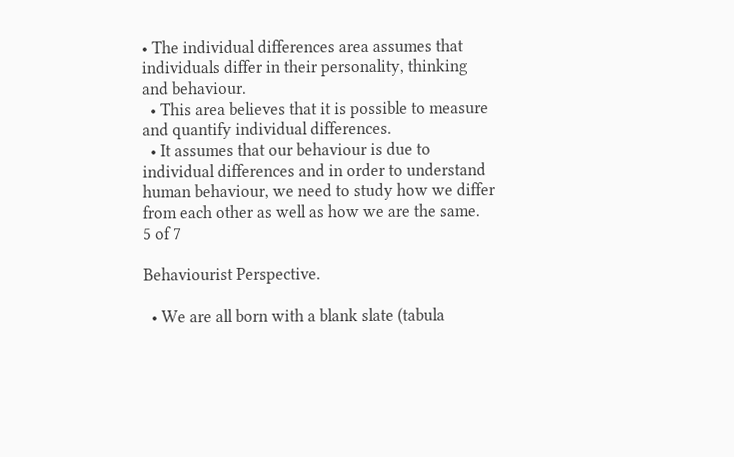• The individual differences area assumes that individuals differ in their personality, thinking and behaviour.
  • This area believes that it is possible to measure and quantify individual differences.
  • It assumes that our behaviour is due to individual differences and in order to understand human behaviour, we need to study how we differ from each other as well as how we are the same.
5 of 7

Behaviourist Perspective.

  • We are all born with a blank slate (tabula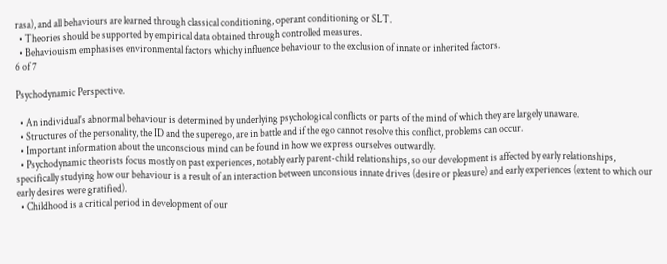rasa), and all behaviours are learned through classical conditioning, operant conditioning or SLT.
  • Theories should be supported by empirical data obtained through controlled measures.
  • Behaviouism emphasises environmental factors whichy influence behaviour to the exclusion of innate or inherited factors.
6 of 7

Psychodynamic Perspective.

  • An individual's abnormal behaviour is determined by underlying psychological conflicts or parts of the mind of which they are largely unaware.
  • Structures of the personality, the ID and the superego, are in battle and if the ego cannot resolve this conflict, problems can occur.
  • Important information about the unconscious mind can be found in how we express ourselves outwardly.
  • Psychodynamic theorists focus mostly on past experiences, notably early parent-child relationships, so our development is affected by early relationships, specifically studying how our behaviour is a result of an interaction between unconsious innate drives (desire or pleasure) and early experiences (extent to which our early desires were gratified).
  • Childhood is a critical period in development of our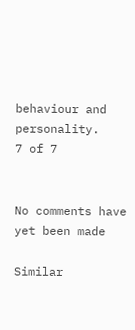behaviour and personality.
7 of 7


No comments have yet been made

Similar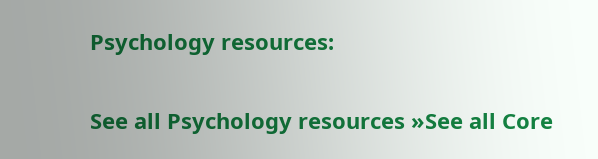Psychology resources:

See all Psychology resources »See all Core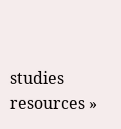studies resources »